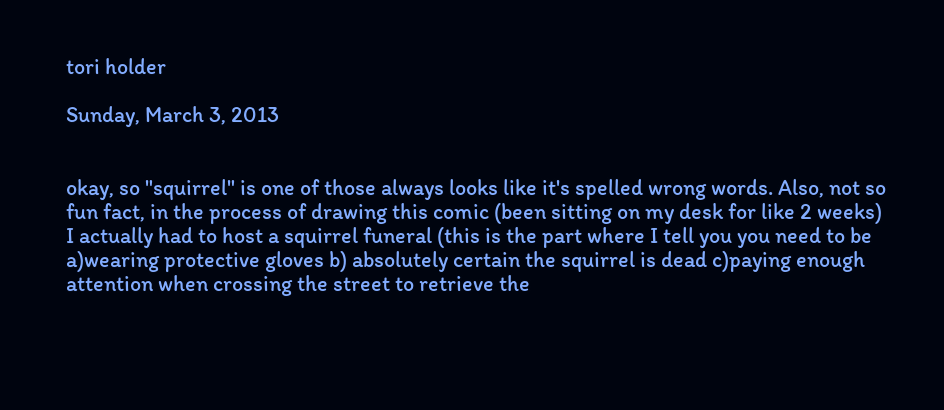tori holder

Sunday, March 3, 2013


okay, so "squirrel" is one of those always looks like it's spelled wrong words. Also, not so fun fact, in the process of drawing this comic (been sitting on my desk for like 2 weeks) I actually had to host a squirrel funeral (this is the part where I tell you you need to be a)wearing protective gloves b) absolutely certain the squirrel is dead c)paying enough attention when crossing the street to retrieve the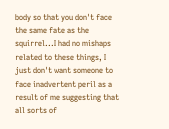body so that you don't face the same fate as the squirrel...I had no mishaps related to these things, I just don't want someone to face inadvertent peril as a result of me suggesting that all sorts of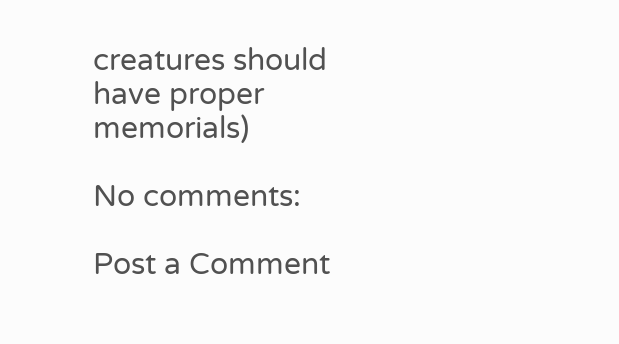creatures should have proper memorials)

No comments:

Post a Comment